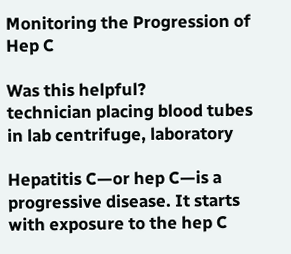Monitoring the Progression of Hep C

Was this helpful?
technician placing blood tubes in lab centrifuge, laboratory

Hepatitis C—or hep C—is a progressive disease. It starts with exposure to the hep C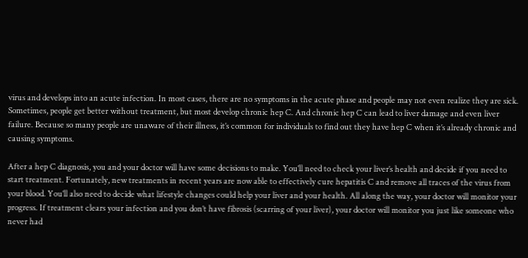virus and develops into an acute infection. In most cases, there are no symptoms in the acute phase and people may not even realize they are sick. Sometimes, people get better without treatment, but most develop chronic hep C. And chronic hep C can lead to liver damage and even liver failure. Because so many people are unaware of their illness, it’s common for individuals to find out they have hep C when it’s already chronic and causing symptoms.

After a hep C diagnosis, you and your doctor will have some decisions to make. You’ll need to check your liver’s health and decide if you need to start treatment. Fortunately, new treatments in recent years are now able to effectively cure hepatitis C and remove all traces of the virus from your blood. You’ll also need to decide what lifestyle changes could help your liver and your health. All along the way, your doctor will monitor your progress. If treatment clears your infection and you don’t have fibrosis (scarring of your liver), your doctor will monitor you just like someone who never had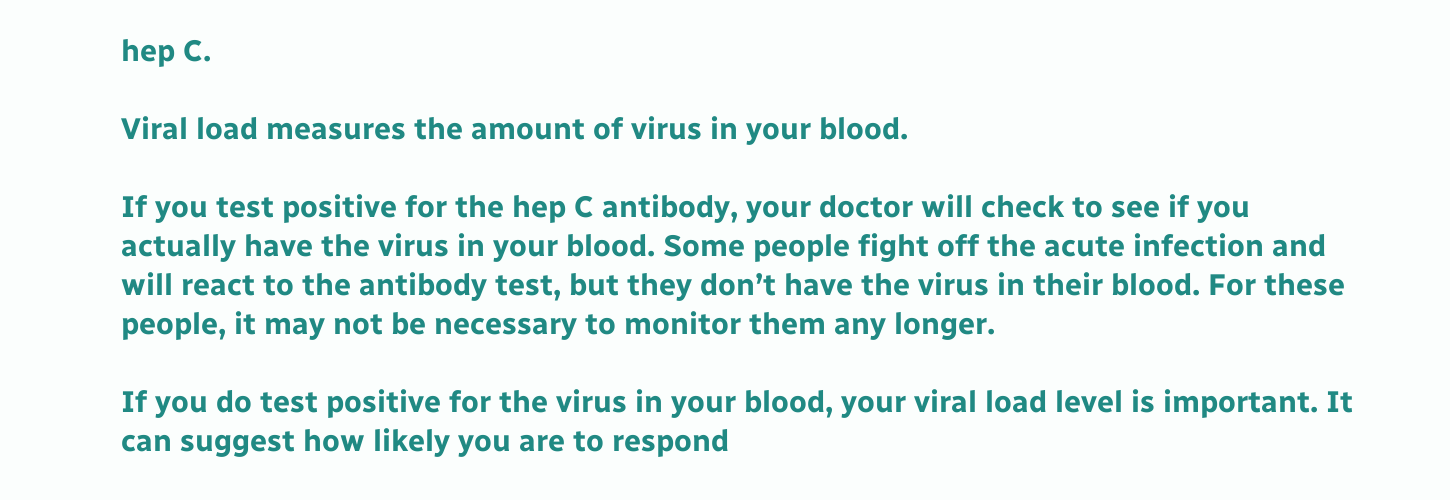hep C.

Viral load measures the amount of virus in your blood.

If you test positive for the hep C antibody, your doctor will check to see if you actually have the virus in your blood. Some people fight off the acute infection and will react to the antibody test, but they don’t have the virus in their blood. For these people, it may not be necessary to monitor them any longer.

If you do test positive for the virus in your blood, your viral load level is important. It can suggest how likely you are to respond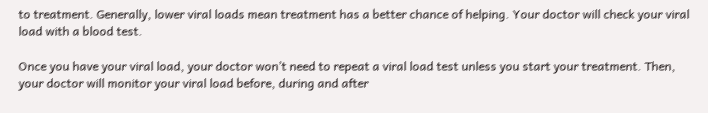to treatment. Generally, lower viral loads mean treatment has a better chance of helping. Your doctor will check your viral load with a blood test.

Once you have your viral load, your doctor won’t need to repeat a viral load test unless you start your treatment. Then, your doctor will monitor your viral load before, during and after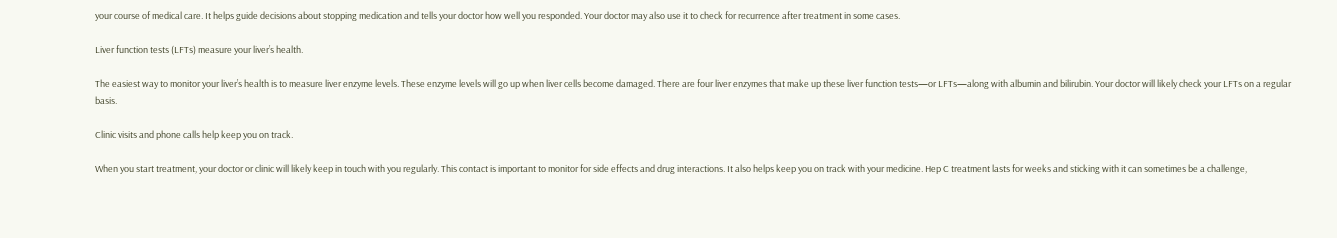your course of medical care. It helps guide decisions about stopping medication and tells your doctor how well you responded. Your doctor may also use it to check for recurrence after treatment in some cases.

Liver function tests (LFTs) measure your liver’s health.

The easiest way to monitor your liver’s health is to measure liver enzyme levels. These enzyme levels will go up when liver cells become damaged. There are four liver enzymes that make up these liver function tests—or LFTs—along with albumin and bilirubin. Your doctor will likely check your LFTs on a regular basis.

Clinic visits and phone calls help keep you on track.

When you start treatment, your doctor or clinic will likely keep in touch with you regularly. This contact is important to monitor for side effects and drug interactions. It also helps keep you on track with your medicine. Hep C treatment lasts for weeks and sticking with it can sometimes be a challenge,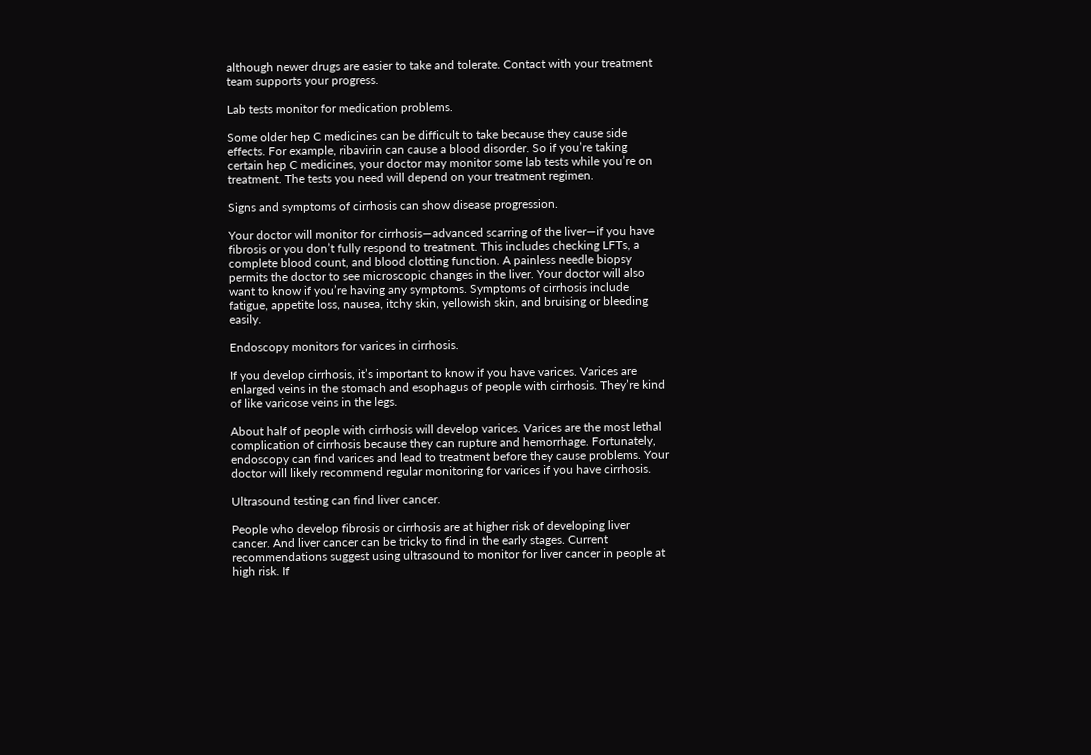although newer drugs are easier to take and tolerate. Contact with your treatment team supports your progress.

Lab tests monitor for medication problems.

Some older hep C medicines can be difficult to take because they cause side effects. For example, ribavirin can cause a blood disorder. So if you’re taking certain hep C medicines, your doctor may monitor some lab tests while you’re on treatment. The tests you need will depend on your treatment regimen.

Signs and symptoms of cirrhosis can show disease progression.

Your doctor will monitor for cirrhosis—advanced scarring of the liver—if you have fibrosis or you don’t fully respond to treatment. This includes checking LFTs, a complete blood count, and blood clotting function. A painless needle biopsy permits the doctor to see microscopic changes in the liver. Your doctor will also want to know if you’re having any symptoms. Symptoms of cirrhosis include fatigue, appetite loss, nausea, itchy skin, yellowish skin, and bruising or bleeding easily.

Endoscopy monitors for varices in cirrhosis.

If you develop cirrhosis, it’s important to know if you have varices. Varices are enlarged veins in the stomach and esophagus of people with cirrhosis. They’re kind of like varicose veins in the legs.

About half of people with cirrhosis will develop varices. Varices are the most lethal complication of cirrhosis because they can rupture and hemorrhage. Fortunately, endoscopy can find varices and lead to treatment before they cause problems. Your doctor will likely recommend regular monitoring for varices if you have cirrhosis.

Ultrasound testing can find liver cancer.

People who develop fibrosis or cirrhosis are at higher risk of developing liver cancer. And liver cancer can be tricky to find in the early stages. Current recommendations suggest using ultrasound to monitor for liver cancer in people at high risk. If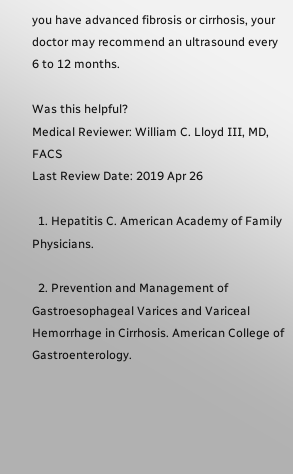you have advanced fibrosis or cirrhosis, your doctor may recommend an ultrasound every 6 to 12 months.

Was this helpful?
Medical Reviewer: William C. Lloyd III, MD, FACS
Last Review Date: 2019 Apr 26

  1. Hepatitis C. American Academy of Family Physicians.

  2. Prevention and Management of Gastroesophageal Varices and Variceal Hemorrhage in Cirrhosis. American College of Gastroenterology.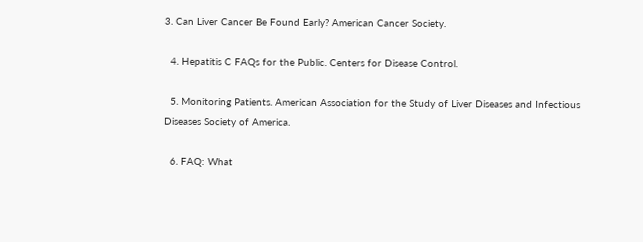3. Can Liver Cancer Be Found Early? American Cancer Society.

  4. Hepatitis C FAQs for the Public. Centers for Disease Control.

  5. Monitoring Patients. American Association for the Study of Liver Diseases and Infectious Diseases Society of America.

  6. FAQ: What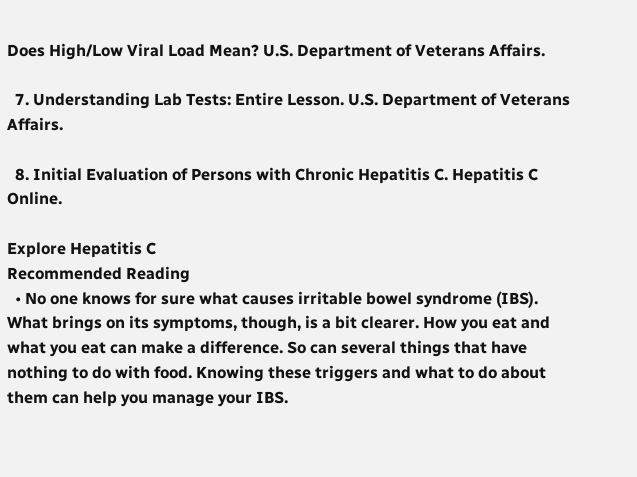Does High/Low Viral Load Mean? U.S. Department of Veterans Affairs.

  7. Understanding Lab Tests: Entire Lesson. U.S. Department of Veterans Affairs.

  8. Initial Evaluation of Persons with Chronic Hepatitis C. Hepatitis C Online.

Explore Hepatitis C
Recommended Reading
  • No one knows for sure what causes irritable bowel syndrome (IBS). What brings on its symptoms, though, is a bit clearer. How you eat and what you eat can make a difference. So can several things that have nothing to do with food. Knowing these triggers and what to do about them can help you manage your IBS.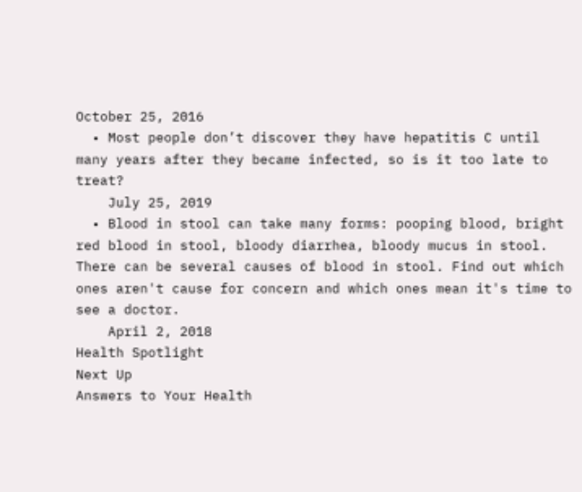October 25, 2016
  • Most people don’t discover they have hepatitis C until many years after they became infected, so is it too late to treat?
    July 25, 2019
  • Blood in stool can take many forms: pooping blood, bright red blood in stool, bloody diarrhea, bloody mucus in stool. There can be several causes of blood in stool. Find out which ones aren't cause for concern and which ones mean it's time to see a doctor.
    April 2, 2018
Health Spotlight
Next Up
Answers to Your Health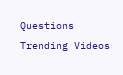Questions
Trending Videos